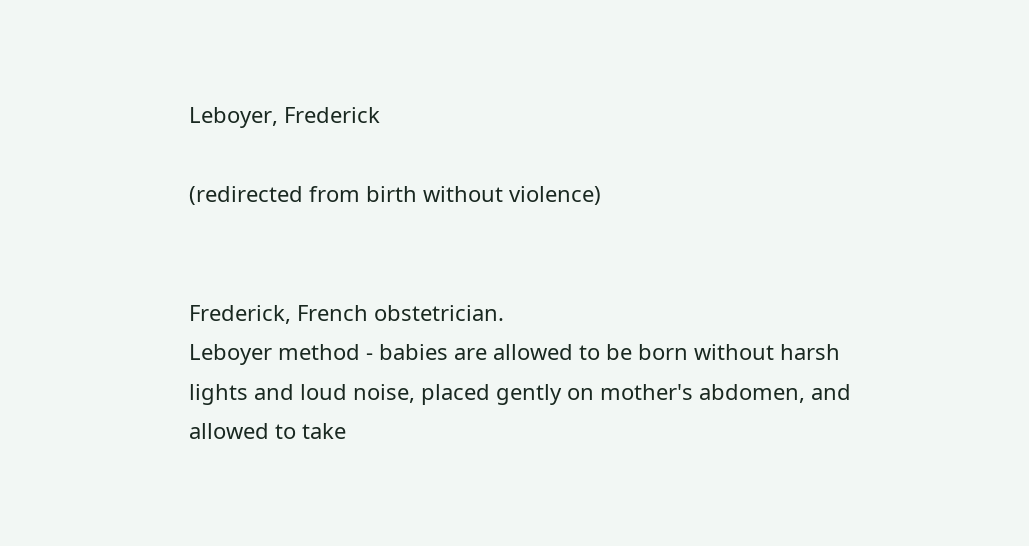Leboyer, Frederick

(redirected from birth without violence)


Frederick, French obstetrician.
Leboyer method - babies are allowed to be born without harsh lights and loud noise, placed gently on mother's abdomen, and allowed to take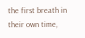the first breath in their own time,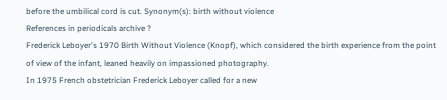before the umbilical cord is cut. Synonym(s): birth without violence
References in periodicals archive ?
Frederick Leboyer's 1970 Birth Without Violence (Knopf), which considered the birth experience from the point of view of the infant, leaned heavily on impassioned photography.
In 1975 French obstetrician Frederick Leboyer called for a new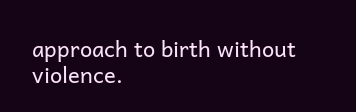approach to birth without violence.